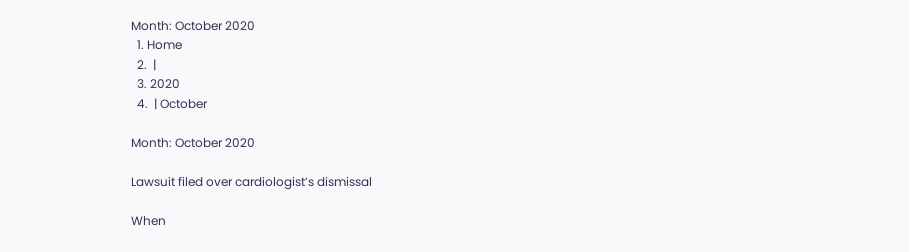Month: October 2020
  1. Home
  2.  |
  3. 2020
  4.  | October

Month: October 2020

Lawsuit filed over cardiologist’s dismissal

When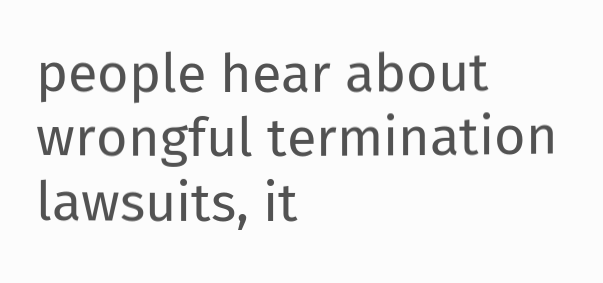people hear about wrongful termination lawsuits, it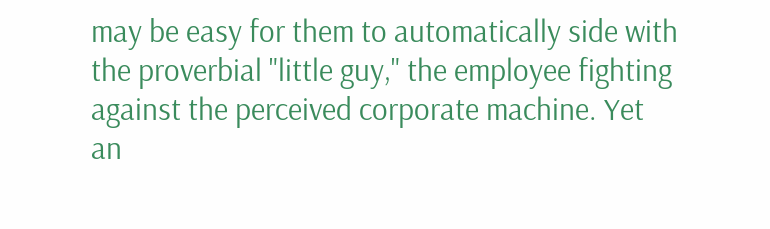may be easy for them to automatically side with the proverbial "little guy," the employee fighting against the perceived corporate machine. Yet an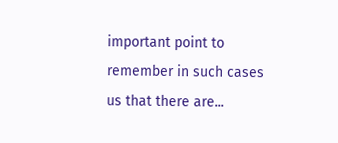important point to remember in such cases us that there are...